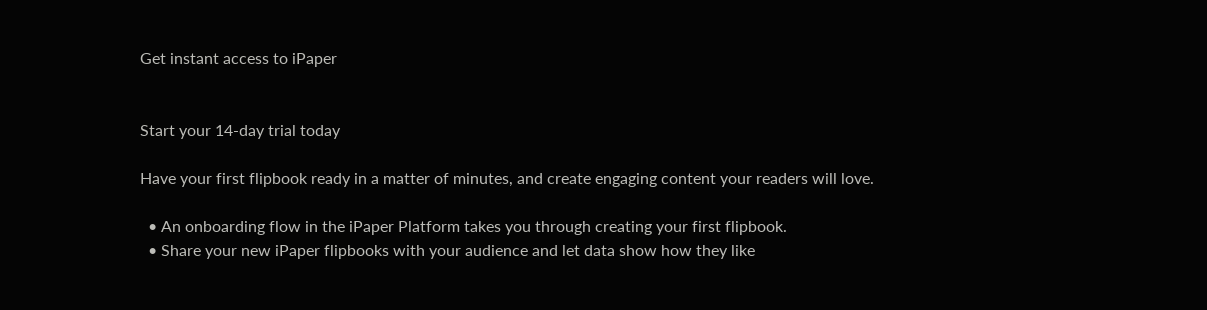Get instant access to iPaper


Start your 14-day trial today

Have your first flipbook ready in a matter of minutes, and create engaging content your readers will love.

  • An onboarding flow in the iPaper Platform takes you through creating your first flipbook.
  • Share your new iPaper flipbooks with your audience and let data show how they like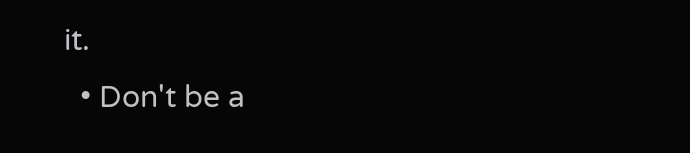it.
  • Don't be a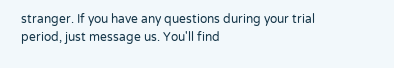stranger. If you have any questions during your trial period, just message us. You'll find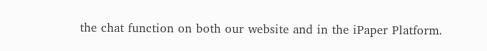the chat function on both our website and in the iPaper Platform.